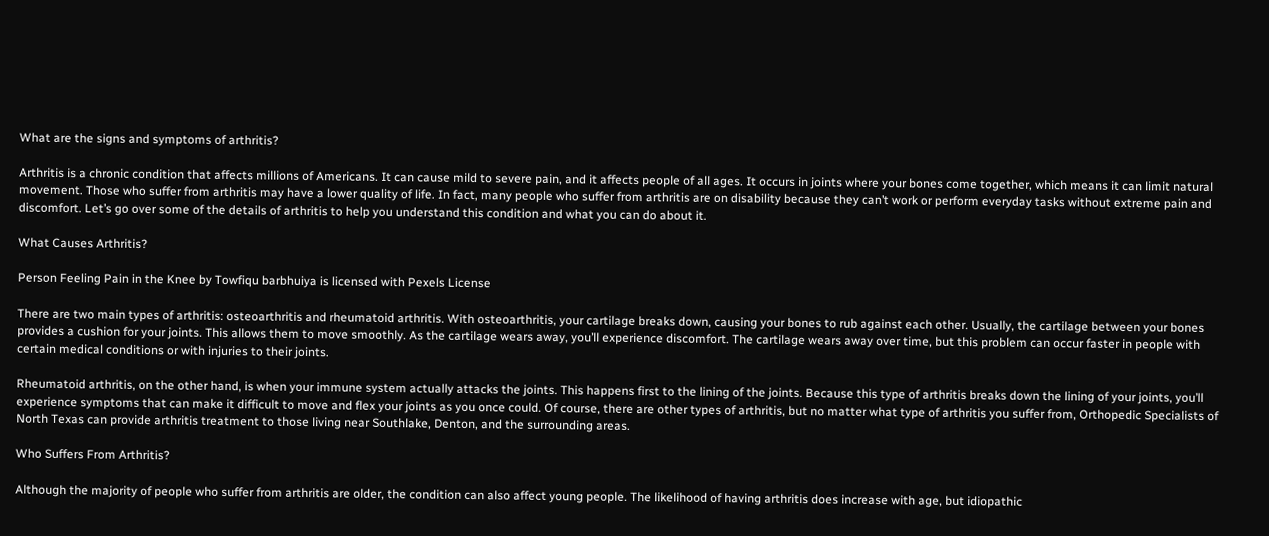What are the signs and symptoms of arthritis?

Arthritis is a chronic condition that affects millions of Americans. It can cause mild to severe pain, and it affects people of all ages. It occurs in joints where your bones come together, which means it can limit natural movement. Those who suffer from arthritis may have a lower quality of life. In fact, many people who suffer from arthritis are on disability because they can’t work or perform everyday tasks without extreme pain and discomfort. Let’s go over some of the details of arthritis to help you understand this condition and what you can do about it.

What Causes Arthritis?

Person Feeling Pain in the Knee by Towfiqu barbhuiya is licensed with Pexels License

There are two main types of arthritis: osteoarthritis and rheumatoid arthritis. With osteoarthritis, your cartilage breaks down, causing your bones to rub against each other. Usually, the cartilage between your bones provides a cushion for your joints. This allows them to move smoothly. As the cartilage wears away, you’ll experience discomfort. The cartilage wears away over time, but this problem can occur faster in people with certain medical conditions or with injuries to their joints.

Rheumatoid arthritis, on the other hand, is when your immune system actually attacks the joints. This happens first to the lining of the joints. Because this type of arthritis breaks down the lining of your joints, you’ll experience symptoms that can make it difficult to move and flex your joints as you once could. Of course, there are other types of arthritis, but no matter what type of arthritis you suffer from, Orthopedic Specialists of North Texas can provide arthritis treatment to those living near Southlake, Denton, and the surrounding areas.

Who Suffers From Arthritis?

Although the majority of people who suffer from arthritis are older, the condition can also affect young people. The likelihood of having arthritis does increase with age, but idiopathic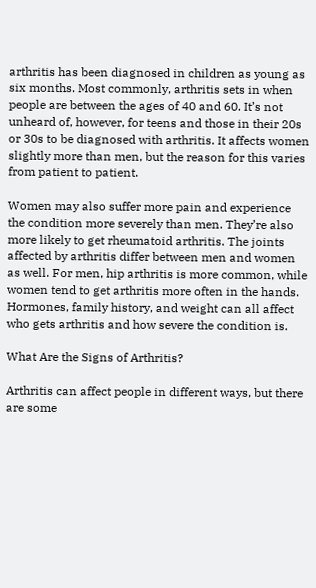arthritis has been diagnosed in children as young as six months. Most commonly, arthritis sets in when people are between the ages of 40 and 60. It’s not unheard of, however, for teens and those in their 20s or 30s to be diagnosed with arthritis. It affects women slightly more than men, but the reason for this varies from patient to patient.

Women may also suffer more pain and experience the condition more severely than men. They’re also more likely to get rheumatoid arthritis. The joints affected by arthritis differ between men and women as well. For men, hip arthritis is more common, while women tend to get arthritis more often in the hands. Hormones, family history, and weight can all affect who gets arthritis and how severe the condition is.

What Are the Signs of Arthritis?

Arthritis can affect people in different ways, but there are some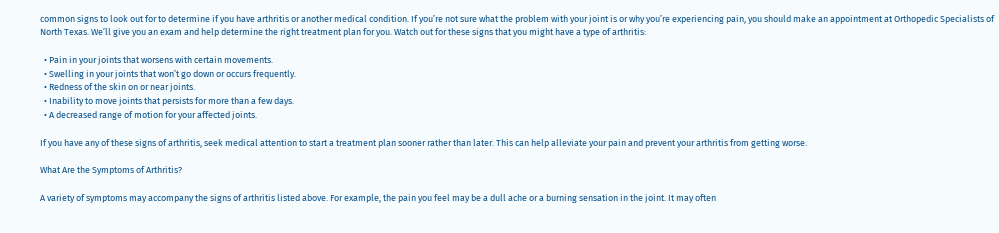common signs to look out for to determine if you have arthritis or another medical condition. If you’re not sure what the problem with your joint is or why you’re experiencing pain, you should make an appointment at Orthopedic Specialists of North Texas. We’ll give you an exam and help determine the right treatment plan for you. Watch out for these signs that you might have a type of arthritis:

  • Pain in your joints that worsens with certain movements.
  • Swelling in your joints that won’t go down or occurs frequently.
  • Redness of the skin on or near joints.
  • Inability to move joints that persists for more than a few days.
  • A decreased range of motion for your affected joints.

If you have any of these signs of arthritis, seek medical attention to start a treatment plan sooner rather than later. This can help alleviate your pain and prevent your arthritis from getting worse.

What Are the Symptoms of Arthritis?

A variety of symptoms may accompany the signs of arthritis listed above. For example, the pain you feel may be a dull ache or a burning sensation in the joint. It may often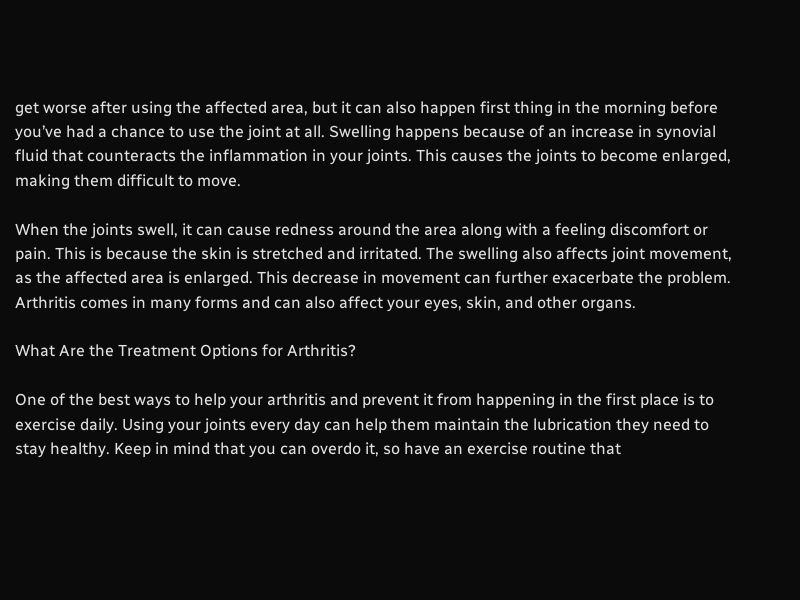get worse after using the affected area, but it can also happen first thing in the morning before you’ve had a chance to use the joint at all. Swelling happens because of an increase in synovial fluid that counteracts the inflammation in your joints. This causes the joints to become enlarged, making them difficult to move.

When the joints swell, it can cause redness around the area along with a feeling discomfort or pain. This is because the skin is stretched and irritated. The swelling also affects joint movement, as the affected area is enlarged. This decrease in movement can further exacerbate the problem. Arthritis comes in many forms and can also affect your eyes, skin, and other organs.

What Are the Treatment Options for Arthritis?

One of the best ways to help your arthritis and prevent it from happening in the first place is to exercise daily. Using your joints every day can help them maintain the lubrication they need to stay healthy. Keep in mind that you can overdo it, so have an exercise routine that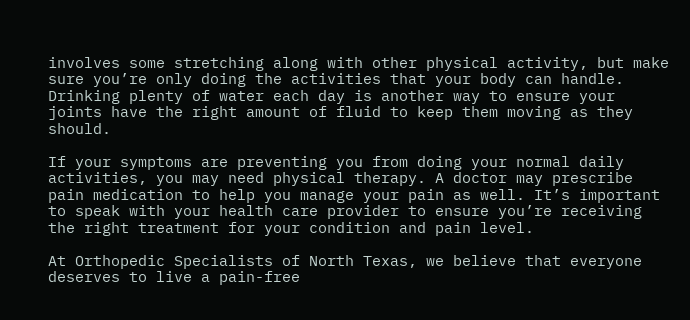involves some stretching along with other physical activity, but make sure you’re only doing the activities that your body can handle. Drinking plenty of water each day is another way to ensure your joints have the right amount of fluid to keep them moving as they should.

If your symptoms are preventing you from doing your normal daily activities, you may need physical therapy. A doctor may prescribe pain medication to help you manage your pain as well. It’s important to speak with your health care provider to ensure you’re receiving the right treatment for your condition and pain level.

At Orthopedic Specialists of North Texas, we believe that everyone deserves to live a pain-free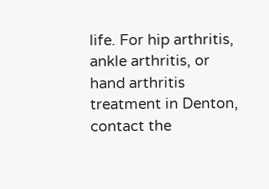life. For hip arthritis, ankle arthritis, or hand arthritis treatment in Denton, contact the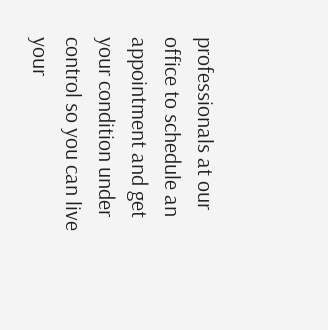professionals at our office to schedule an appointment and get your condition under control so you can live your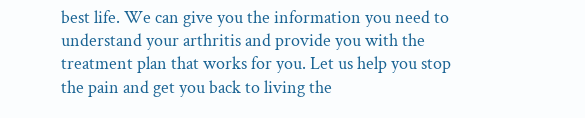best life. We can give you the information you need to understand your arthritis and provide you with the treatment plan that works for you. Let us help you stop the pain and get you back to living the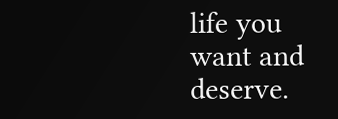life you want and deserve.